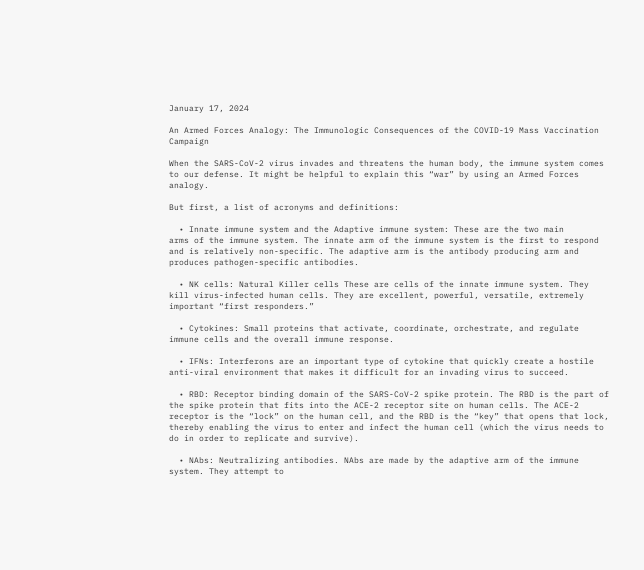January 17, 2024

An Armed Forces Analogy: The Immunologic Consequences of the COVID-19 Mass Vaccination Campaign

When the SARS-CoV-2 virus invades and threatens the human body, the immune system comes to our defense. It might be helpful to explain this “war” by using an Armed Forces analogy.

But first, a list of acronyms and definitions:

  • Innate immune system and the Adaptive immune system: These are the two main
arms of the immune system. The innate arm of the immune system is the first to respond and is relatively non-specific. The adaptive arm is the antibody producing arm and produces pathogen-specific antibodies.

  • NK cells: Natural Killer cells These are cells of the innate immune system. They kill virus-infected human cells. They are excellent, powerful, versatile, extremely important “first responders.”

  • Cytokines: Small proteins that activate, coordinate, orchestrate, and regulate immune cells and the overall immune response.

  • IFNs: Interferons are an important type of cytokine that quickly create a hostile anti-viral environment that makes it difficult for an invading virus to succeed.

  • RBD: Receptor binding domain of the SARS-CoV-2 spike protein. The RBD is the part of the spike protein that fits into the ACE-2 receptor site on human cells. The ACE-2 receptor is the “lock” on the human cell, and the RBD is the “key” that opens that lock, thereby enabling the virus to enter and infect the human cell (which the virus needs to do in order to replicate and survive).

  • NAbs: Neutralizing antibodies. NAbs are made by the adaptive arm of the immune system. They attempt to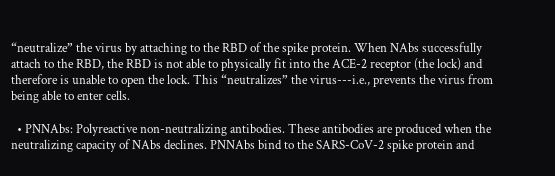“neutralize” the virus by attaching to the RBD of the spike protein. When NAbs successfully attach to the RBD, the RBD is not able to physically fit into the ACE-2 receptor (the lock) and therefore is unable to open the lock. This “neutralizes” the virus---i.e., prevents the virus from being able to enter cells.

  • PNNAbs: Polyreactive non-neutralizing antibodies. These antibodies are produced when the neutralizing capacity of NAbs declines. PNNAbs bind to the SARS-CoV-2 spike protein and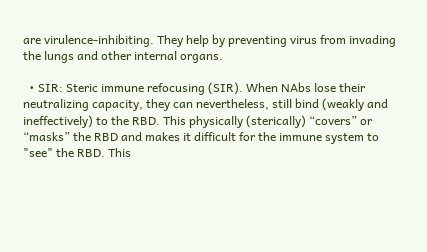are virulence-inhibiting. They help by preventing virus from invading the lungs and other internal organs.

  • SIR: Steric immune refocusing (SIR). When NAbs lose their neutralizing capacity, they can nevertheless, still bind (weakly and ineffectively) to the RBD. This physically (sterically) “covers” or “masks” the RBD and makes it difficult for the immune system to
"see" the RBD. This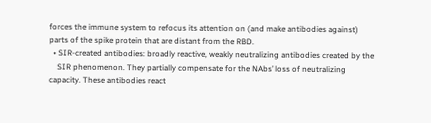forces the immune system to refocus its attention on (and make antibodies against) parts of the spike protein that are distant from the RBD.
  • SIR-created antibodies: broadly reactive, weakly neutralizing antibodies created by the
    SIR phenomenon. They partially compensate for the NAbs’ loss of neutralizing capacity. These antibodies react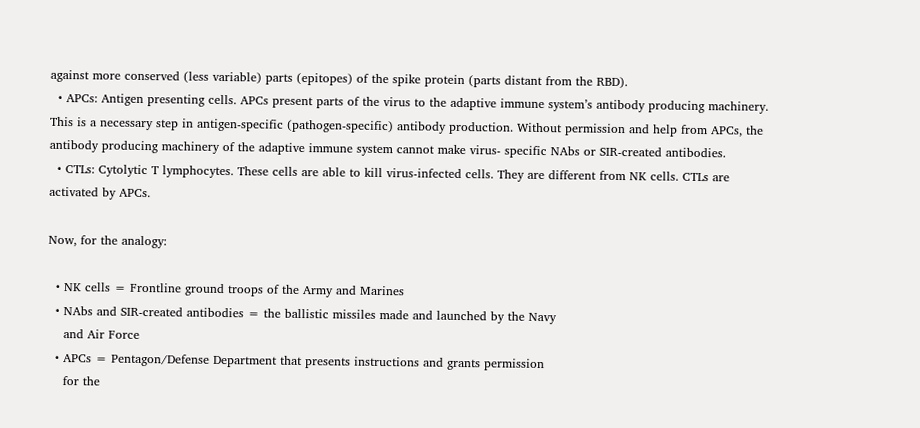against more conserved (less variable) parts (epitopes) of the spike protein (parts distant from the RBD).
  • APCs: Antigen presenting cells. APCs present parts of the virus to the adaptive immune system’s antibody producing machinery. This is a necessary step in antigen-specific (pathogen-specific) antibody production. Without permission and help from APCs, the antibody producing machinery of the adaptive immune system cannot make virus- specific NAbs or SIR-created antibodies.
  • CTLs: Cytolytic T lymphocytes. These cells are able to kill virus-infected cells. They are different from NK cells. CTLs are activated by APCs.

Now, for the analogy:

  • NK cells = Frontline ground troops of the Army and Marines
  • NAbs and SIR-created antibodies = the ballistic missiles made and launched by the Navy
    and Air Force
  • APCs = Pentagon/Defense Department that presents instructions and grants permission
    for the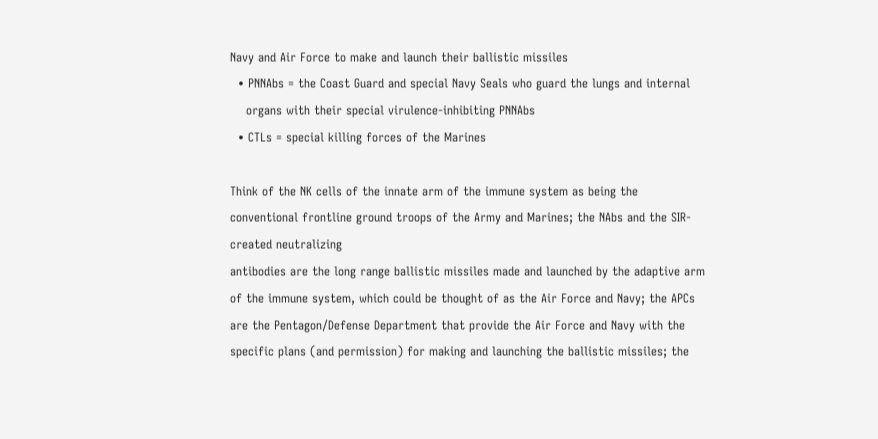Navy and Air Force to make and launch their ballistic missiles
  • PNNAbs = the Coast Guard and special Navy Seals who guard the lungs and internal
    organs with their special virulence-inhibiting PNNAbs
  • CTLs = special killing forces of the Marines

Think of the NK cells of the innate arm of the immune system as being the conventional frontline ground troops of the Army and Marines; the NAbs and the SIR-created neutralizing
antibodies are the long range ballistic missiles made and launched by the adaptive arm of the immune system, which could be thought of as the Air Force and Navy; the APCs are the Pentagon/Defense Department that provide the Air Force and Navy with the specific plans (and permission) for making and launching the ballistic missiles; the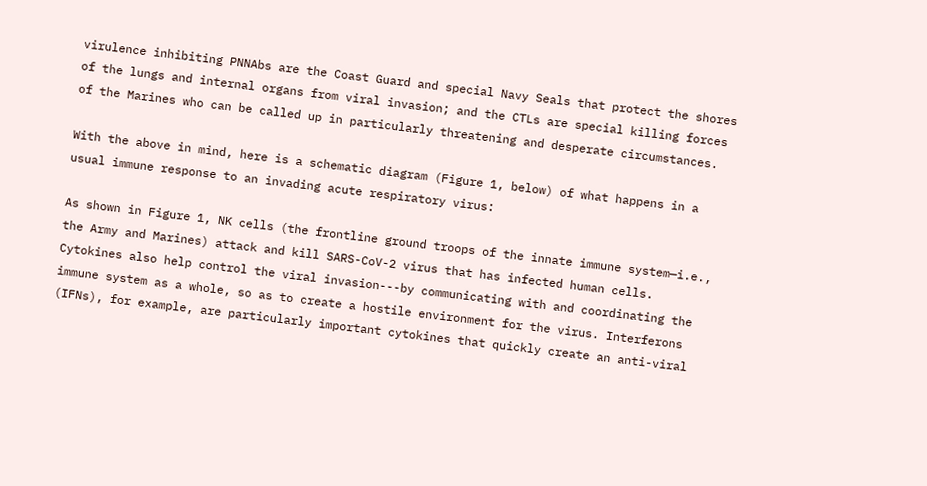virulence inhibiting PNNAbs are the Coast Guard and special Navy Seals that protect the shores of the lungs and internal organs from viral invasion; and the CTLs are special killing forces of the Marines who can be called up in particularly threatening and desperate circumstances.

With the above in mind, here is a schematic diagram (Figure 1, below) of what happens in a usual immune response to an invading acute respiratory virus:

As shown in Figure 1, NK cells (the frontline ground troops of the innate immune system—i.e., the Army and Marines) attack and kill SARS-CoV-2 virus that has infected human cells. Cytokines also help control the viral invasion---by communicating with and coordinating the immune system as a whole, so as to create a hostile environment for the virus. Interferons (IFNs), for example, are particularly important cytokines that quickly create an anti-viral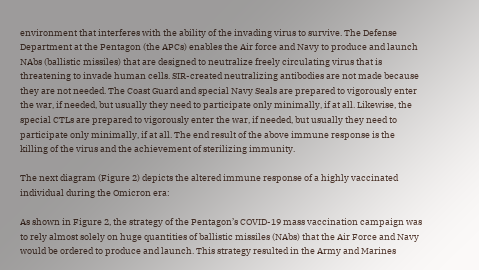environment that interferes with the ability of the invading virus to survive. The Defense Department at the Pentagon (the APCs) enables the Air force and Navy to produce and launch NAbs (ballistic missiles) that are designed to neutralize freely circulating virus that is threatening to invade human cells. SIR-created neutralizing antibodies are not made because they are not needed. The Coast Guard and special Navy Seals are prepared to vigorously enter the war, if needed, but usually they need to participate only minimally, if at all. Likewise, the special CTLs are prepared to vigorously enter the war, if needed, but usually they need to participate only minimally, if at all. The end result of the above immune response is the killing of the virus and the achievement of sterilizing immunity.

The next diagram (Figure 2) depicts the altered immune response of a highly vaccinated individual during the Omicron era:

As shown in Figure 2, the strategy of the Pentagon’s COVID-19 mass vaccination campaign was to rely almost solely on huge quantities of ballistic missiles (NAbs) that the Air Force and Navy would be ordered to produce and launch. This strategy resulted in the Army and Marines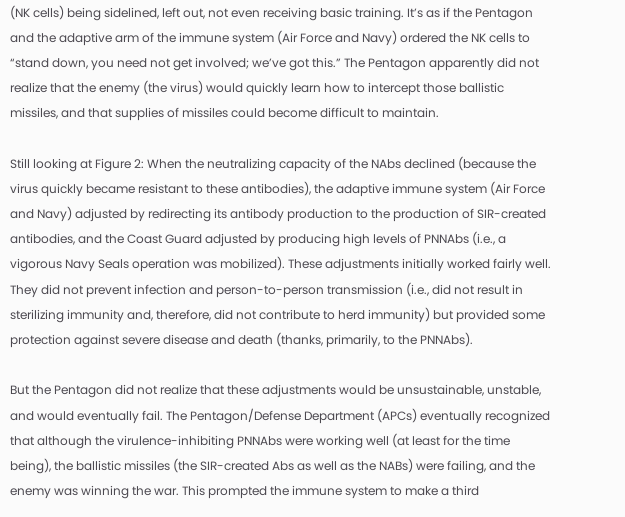(NK cells) being sidelined, left out, not even receiving basic training. It’s as if the Pentagon and the adaptive arm of the immune system (Air Force and Navy) ordered the NK cells to “stand down, you need not get involved; we’ve got this.” The Pentagon apparently did not realize that the enemy (the virus) would quickly learn how to intercept those ballistic missiles, and that supplies of missiles could become difficult to maintain.

Still looking at Figure 2: When the neutralizing capacity of the NAbs declined (because the virus quickly became resistant to these antibodies), the adaptive immune system (Air Force and Navy) adjusted by redirecting its antibody production to the production of SIR-created antibodies, and the Coast Guard adjusted by producing high levels of PNNAbs (i.e., a vigorous Navy Seals operation was mobilized). These adjustments initially worked fairly well. They did not prevent infection and person-to-person transmission (i.e., did not result in sterilizing immunity and, therefore, did not contribute to herd immunity) but provided some protection against severe disease and death (thanks, primarily, to the PNNAbs).

But the Pentagon did not realize that these adjustments would be unsustainable, unstable, and would eventually fail. The Pentagon/Defense Department (APCs) eventually recognized that although the virulence-inhibiting PNNAbs were working well (at least for the time being), the ballistic missiles (the SIR-created Abs as well as the NABs) were failing, and the enemy was winning the war. This prompted the immune system to make a third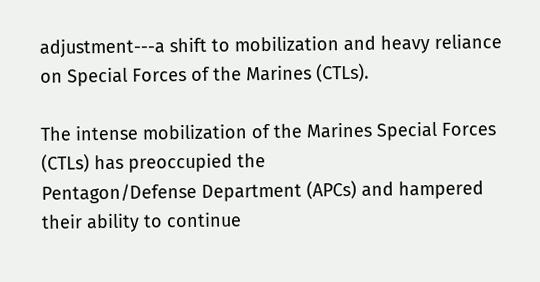adjustment---a shift to mobilization and heavy reliance on Special Forces of the Marines (CTLs).

The intense mobilization of the Marines Special Forces (CTLs) has preoccupied the
Pentagon/Defense Department (APCs) and hampered their ability to continue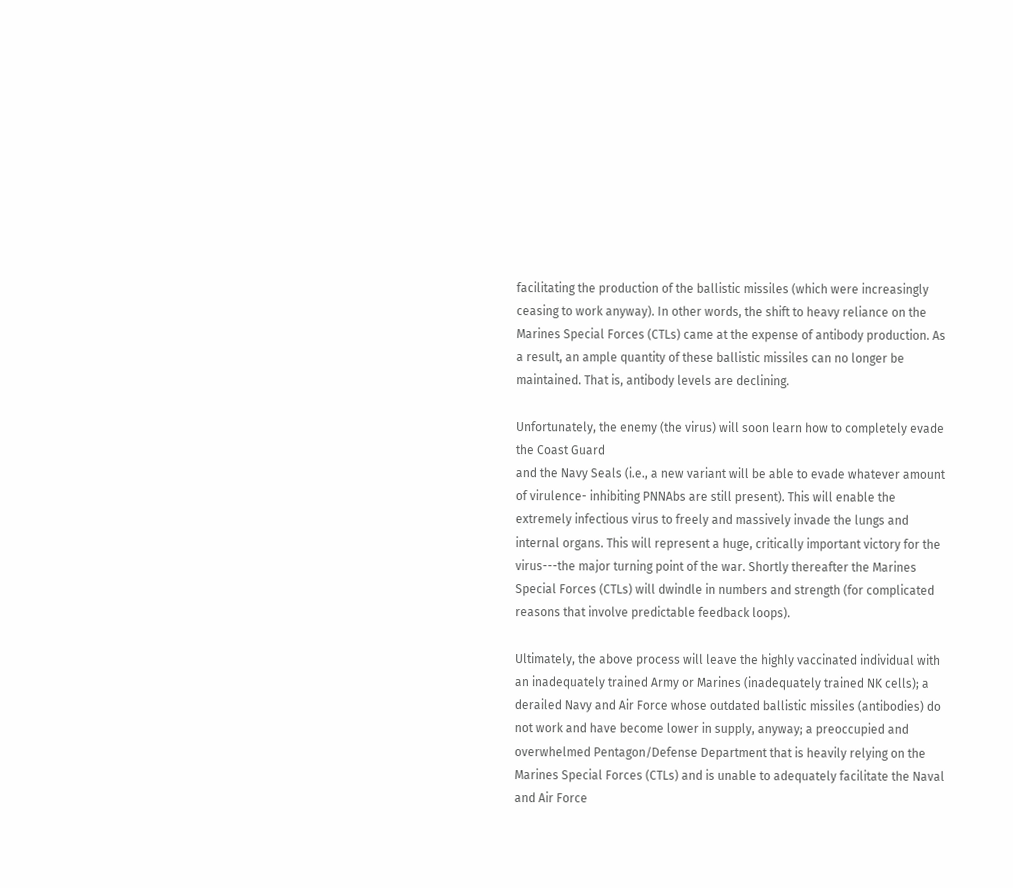facilitating the production of the ballistic missiles (which were increasingly ceasing to work anyway). In other words, the shift to heavy reliance on the Marines Special Forces (CTLs) came at the expense of antibody production. As a result, an ample quantity of these ballistic missiles can no longer be maintained. That is, antibody levels are declining.

Unfortunately, the enemy (the virus) will soon learn how to completely evade the Coast Guard
and the Navy Seals (i.e., a new variant will be able to evade whatever amount of virulence- inhibiting PNNAbs are still present). This will enable the extremely infectious virus to freely and massively invade the lungs and internal organs. This will represent a huge, critically important victory for the virus---the major turning point of the war. Shortly thereafter the Marines Special Forces (CTLs) will dwindle in numbers and strength (for complicated reasons that involve predictable feedback loops).

Ultimately, the above process will leave the highly vaccinated individual with an inadequately trained Army or Marines (inadequately trained NK cells); a derailed Navy and Air Force whose outdated ballistic missiles (antibodies) do not work and have become lower in supply, anyway; a preoccupied and overwhelmed Pentagon/Defense Department that is heavily relying on the
Marines Special Forces (CTLs) and is unable to adequately facilitate the Naval and Air Force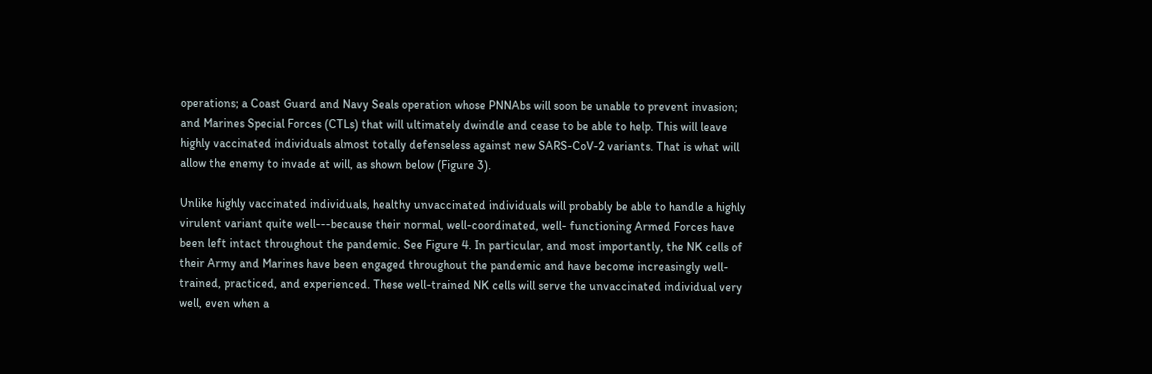operations; a Coast Guard and Navy Seals operation whose PNNAbs will soon be unable to prevent invasion; and Marines Special Forces (CTLs) that will ultimately dwindle and cease to be able to help. This will leave highly vaccinated individuals almost totally defenseless against new SARS-CoV-2 variants. That is what will allow the enemy to invade at will, as shown below (Figure 3).

Unlike highly vaccinated individuals, healthy unvaccinated individuals will probably be able to handle a highly virulent variant quite well---because their normal, well-coordinated, well- functioning Armed Forces have been left intact throughout the pandemic. See Figure 4. In particular, and most importantly, the NK cells of their Army and Marines have been engaged throughout the pandemic and have become increasingly well-trained, practiced, and experienced. These well-trained NK cells will serve the unvaccinated individual very well, even when a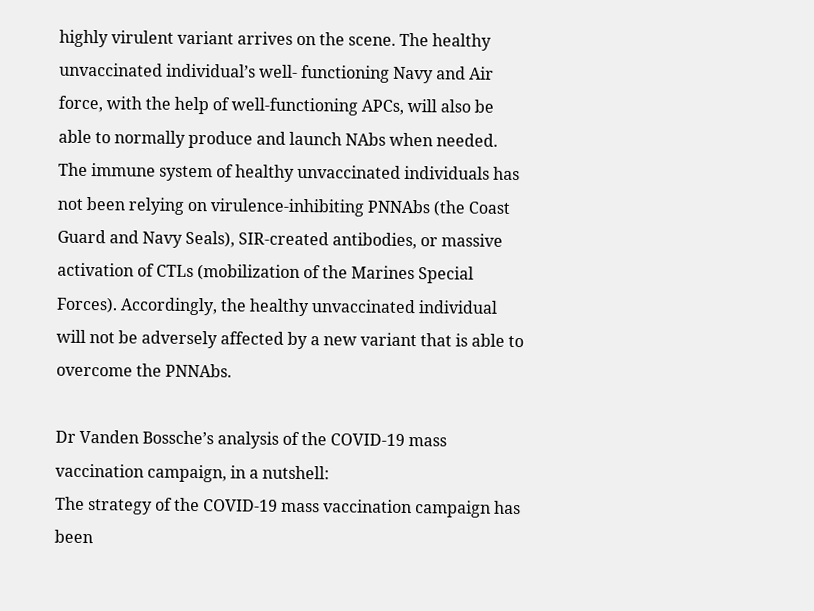highly virulent variant arrives on the scene. The healthy unvaccinated individual’s well- functioning Navy and Air force, with the help of well-functioning APCs, will also be able to normally produce and launch NAbs when needed. The immune system of healthy unvaccinated individuals has not been relying on virulence-inhibiting PNNAbs (the Coast Guard and Navy Seals), SIR-created antibodies, or massive activation of CTLs (mobilization of the Marines Special Forces). Accordingly, the healthy unvaccinated individual will not be adversely affected by a new variant that is able to overcome the PNNAbs.

Dr Vanden Bossche’s analysis of the COVID-19 mass vaccination campaign, in a nutshell:
The strategy of the COVID-19 mass vaccination campaign has been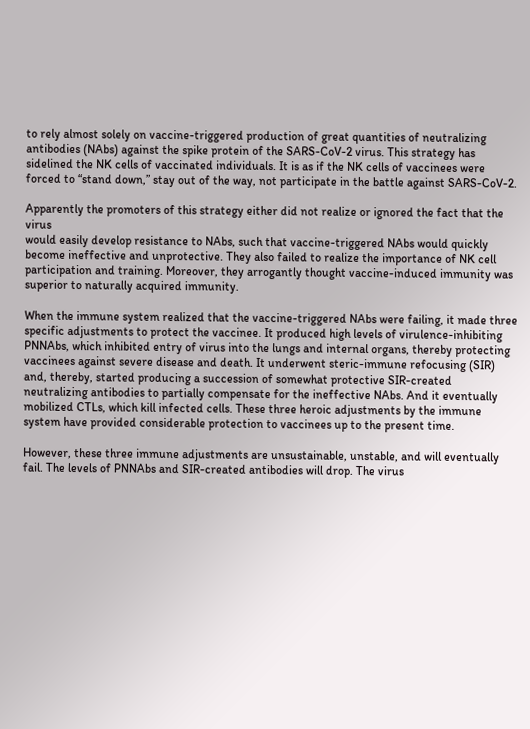to rely almost solely on vaccine-triggered production of great quantities of neutralizing antibodies (NAbs) against the spike protein of the SARS-CoV-2 virus. This strategy has sidelined the NK cells of vaccinated individuals. It is as if the NK cells of vaccinees were forced to “stand down,” stay out of the way, not participate in the battle against SARS-CoV-2.

Apparently the promoters of this strategy either did not realize or ignored the fact that the virus
would easily develop resistance to NAbs, such that vaccine-triggered NAbs would quickly become ineffective and unprotective. They also failed to realize the importance of NK cell participation and training. Moreover, they arrogantly thought vaccine-induced immunity was superior to naturally acquired immunity.

When the immune system realized that the vaccine-triggered NAbs were failing, it made three specific adjustments to protect the vaccinee. It produced high levels of virulence-inhibiting PNNAbs, which inhibited entry of virus into the lungs and internal organs, thereby protecting vaccinees against severe disease and death. It underwent steric-immune refocusing (SIR) and, thereby, started producing a succession of somewhat protective SIR-created neutralizing antibodies to partially compensate for the ineffective NAbs. And it eventually mobilized CTLs, which kill infected cells. These three heroic adjustments by the immune system have provided considerable protection to vaccinees up to the present time.

However, these three immune adjustments are unsustainable, unstable, and will eventually fail. The levels of PNNAbs and SIR-created antibodies will drop. The virus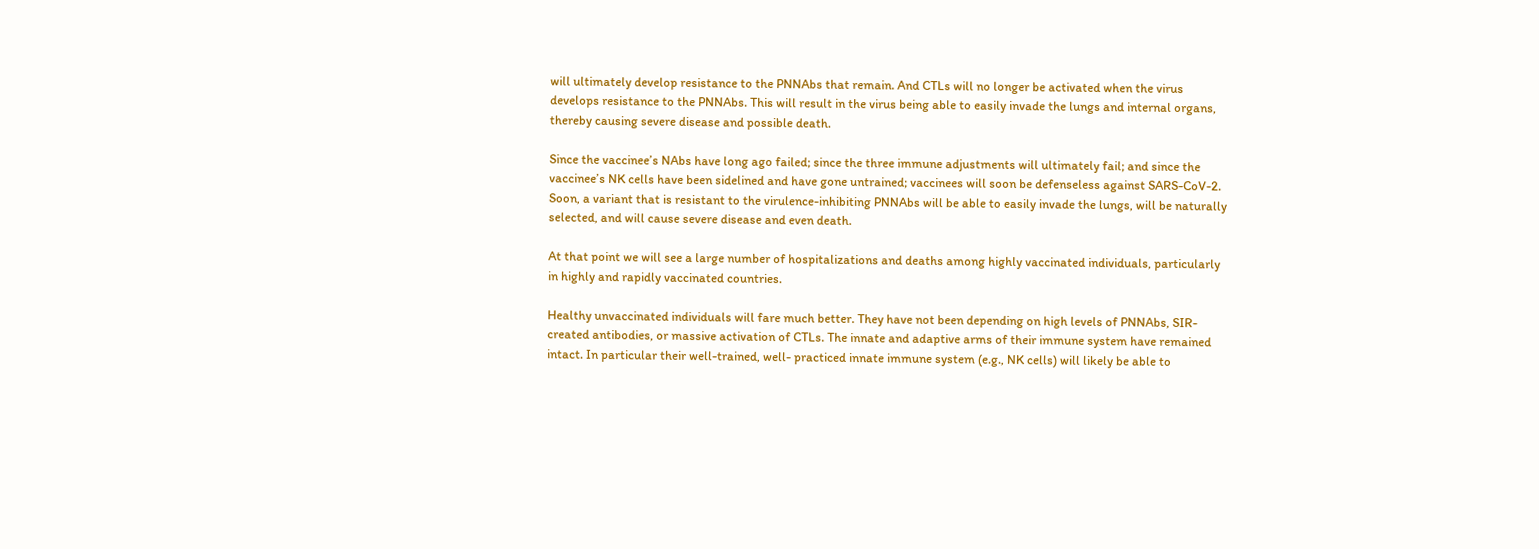will ultimately develop resistance to the PNNAbs that remain. And CTLs will no longer be activated when the virus develops resistance to the PNNAbs. This will result in the virus being able to easily invade the lungs and internal organs, thereby causing severe disease and possible death.

Since the vaccinee’s NAbs have long ago failed; since the three immune adjustments will ultimately fail; and since the vaccinee’s NK cells have been sidelined and have gone untrained; vaccinees will soon be defenseless against SARS-CoV-2. Soon, a variant that is resistant to the virulence-inhibiting PNNAbs will be able to easily invade the lungs, will be naturally selected, and will cause severe disease and even death.

At that point we will see a large number of hospitalizations and deaths among highly vaccinated individuals, particularly in highly and rapidly vaccinated countries.

Healthy unvaccinated individuals will fare much better. They have not been depending on high levels of PNNAbs, SIR-created antibodies, or massive activation of CTLs. The innate and adaptive arms of their immune system have remained intact. In particular their well-trained, well- practiced innate immune system (e.g., NK cells) will likely be able to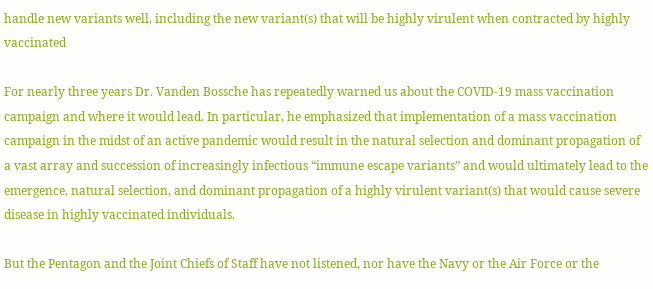handle new variants well, including the new variant(s) that will be highly virulent when contracted by highly vaccinated

For nearly three years Dr. Vanden Bossche has repeatedly warned us about the COVID-19 mass vaccination campaign and where it would lead. In particular, he emphasized that implementation of a mass vaccination campaign in the midst of an active pandemic would result in the natural selection and dominant propagation of a vast array and succession of increasingly infectious “immune escape variants” and would ultimately lead to the emergence, natural selection, and dominant propagation of a highly virulent variant(s) that would cause severe disease in highly vaccinated individuals.

But the Pentagon and the Joint Chiefs of Staff have not listened, nor have the Navy or the Air Force or the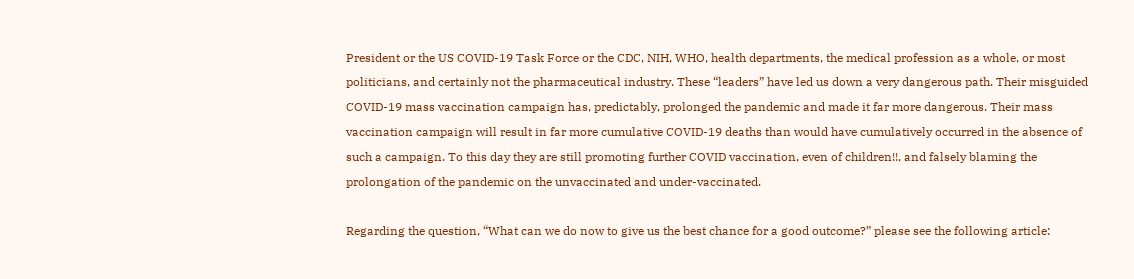President or the US COVID-19 Task Force or the CDC, NIH, WHO, health departments, the medical profession as a whole, or most politicians, and certainly not the pharmaceutical industry. These “leaders” have led us down a very dangerous path. Their misguided COVID-19 mass vaccination campaign has, predictably, prolonged the pandemic and made it far more dangerous. Their mass vaccination campaign will result in far more cumulative COVID-19 deaths than would have cumulatively occurred in the absence of such a campaign. To this day they are still promoting further COVID vaccination, even of children!!, and falsely blaming the prolongation of the pandemic on the unvaccinated and under-vaccinated.

Regarding the question, “What can we do now to give us the best chance for a good outcome?” please see the following article: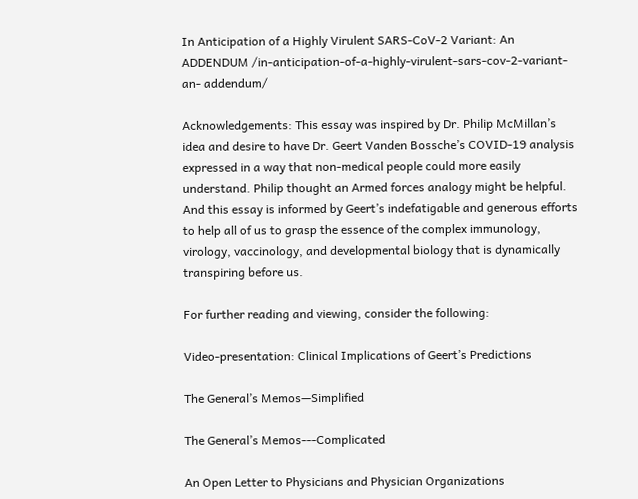In Anticipation of a Highly Virulent SARS-CoV-2 Variant: An ADDENDUM /in-anticipation-of-a-highly-virulent-sars-cov-2-variant-an- addendum/

Acknowledgements: This essay was inspired by Dr. Philip McMillan’s idea and desire to have Dr. Geert Vanden Bossche’s COVID-19 analysis expressed in a way that non-medical people could more easily understand. Philip thought an Armed forces analogy might be helpful. And this essay is informed by Geert’s indefatigable and generous efforts to help all of us to grasp the essence of the complex immunology, virology, vaccinology, and developmental biology that is dynamically transpiring before us.

For further reading and viewing, consider the following:

Video-presentation: Clinical Implications of Geert’s Predictions

The General’s Memos—Simplified

The General’s Memos---Complicated

An Open Letter to Physicians and Physician Organizations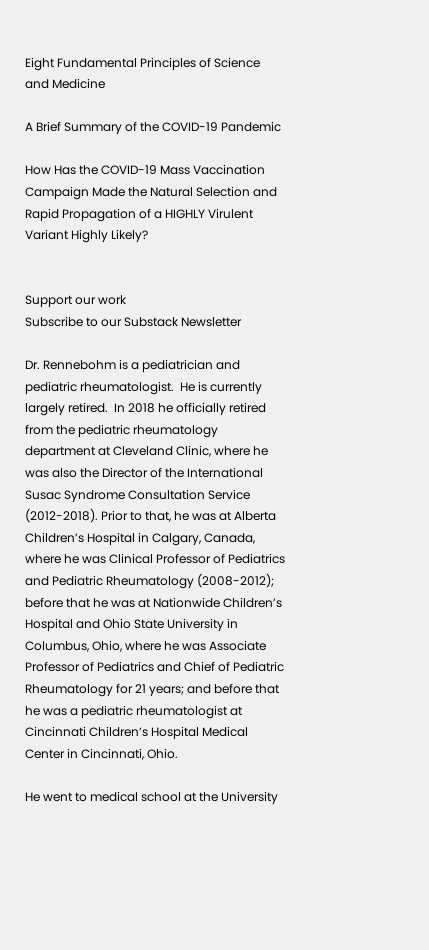Eight Fundamental Principles of Science and Medicine

A Brief Summary of the COVID-19 Pandemic

How Has the COVID-19 Mass Vaccination Campaign Made the Natural Selection and Rapid Propagation of a HIGHLY Virulent Variant Highly Likely?


Support our work
Subscribe to our Substack Newsletter

Dr. Rennebohm is a pediatrician and pediatric rheumatologist.  He is currently largely retired.  In 2018 he officially retired from the pediatric rheumatology department at Cleveland Clinic, where he was also the Director of the International Susac Syndrome Consultation Service (2012-2018). Prior to that, he was at Alberta Children’s Hospital in Calgary, Canada, where he was Clinical Professor of Pediatrics and Pediatric Rheumatology (2008-2012); before that he was at Nationwide Children’s Hospital and Ohio State University in Columbus, Ohio, where he was Associate Professor of Pediatrics and Chief of Pediatric Rheumatology for 21 years; and before that he was a pediatric rheumatologist at Cincinnati Children’s Hospital Medical Center in Cincinnati, Ohio.

He went to medical school at the University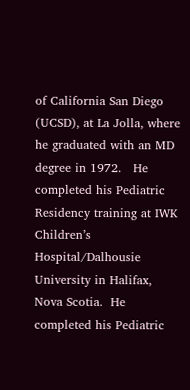of California San Diego (UCSD), at La Jolla, where he graduated with an MD degree in 1972.   He completed his Pediatric Residency training at IWK Children’s Hospital/Dalhousie University in Halifax, Nova Scotia.  He completed his Pediatric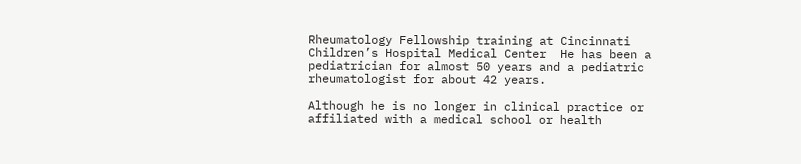Rheumatology Fellowship training at Cincinnati Children’s Hospital Medical Center  He has been a pediatrician for almost 50 years and a pediatric rheumatologist for about 42 years.

Although he is no longer in clinical practice or affiliated with a medical school or health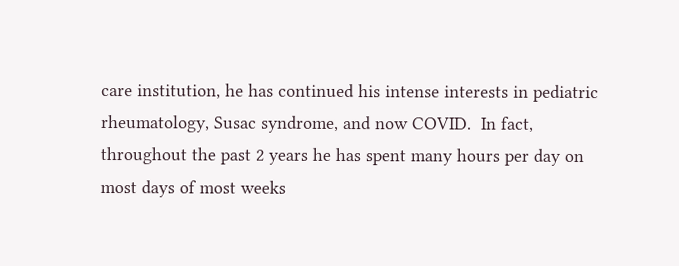care institution, he has continued his intense interests in pediatric rheumatology, Susac syndrome, and now COVID.  In fact, throughout the past 2 years he has spent many hours per day on most days of most weeks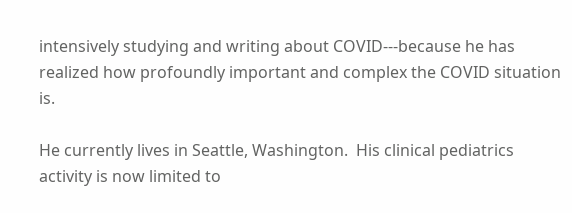intensively studying and writing about COVID---because he has realized how profoundly important and complex the COVID situation is.

He currently lives in Seattle, Washington.  His clinical pediatrics activity is now limited to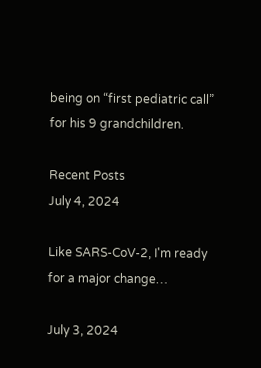being on “first pediatric call” for his 9 grandchildren.

Recent Posts
July 4, 2024

Like SARS-CoV-2, I'm ready for a major change…

July 3, 2024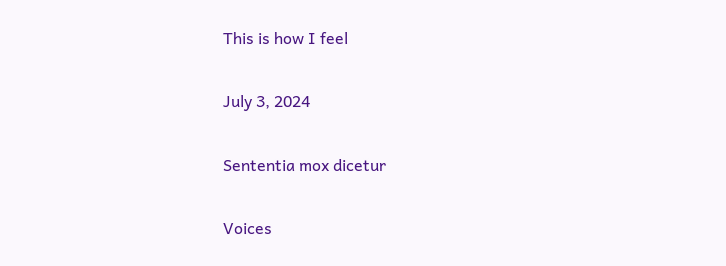This is how I feel

July 3, 2024

Sententia mox dicetur

Voices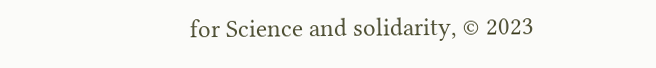for Science and solidarity, © 2023